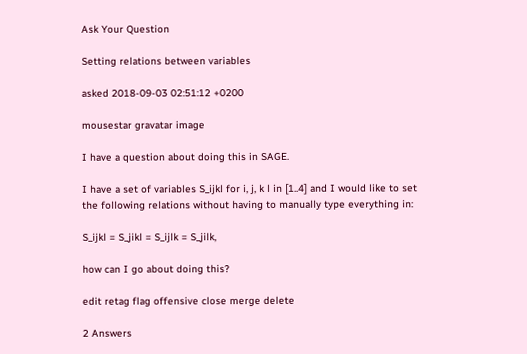Ask Your Question

Setting relations between variables

asked 2018-09-03 02:51:12 +0200

mousestar gravatar image

I have a question about doing this in SAGE.

I have a set of variables S_ijkl for i, j, k l in [1..4] and I would like to set the following relations without having to manually type everything in:

S_ijkl = S_jikl = S_ijlk = S_jilk,

how can I go about doing this?

edit retag flag offensive close merge delete

2 Answers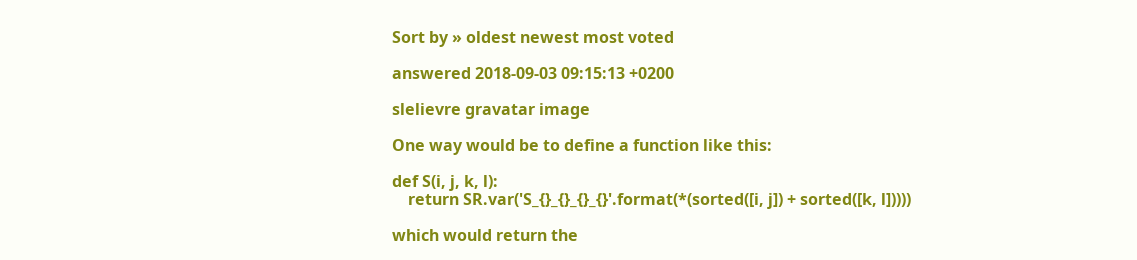Sort by » oldest newest most voted

answered 2018-09-03 09:15:13 +0200

slelievre gravatar image

One way would be to define a function like this:

def S(i, j, k, l):
    return SR.var('S_{}_{}_{}_{}'.format(*(sorted([i, j]) + sorted([k, l]))))

which would return the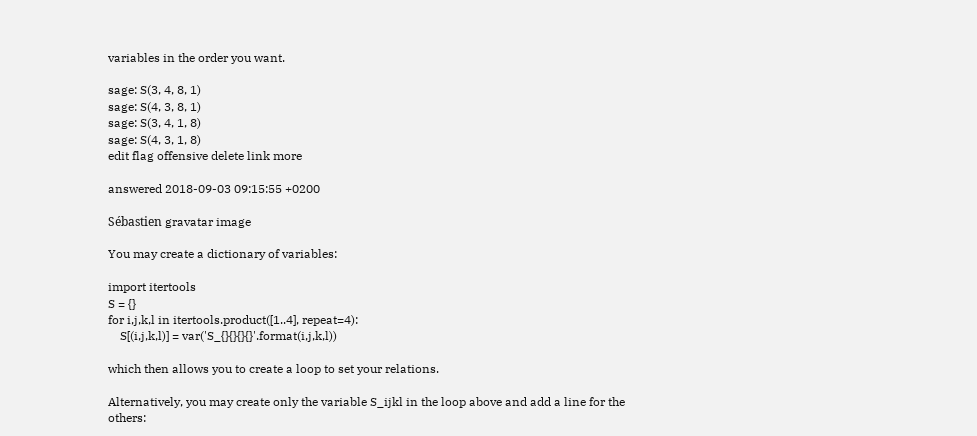variables in the order you want.

sage: S(3, 4, 8, 1)
sage: S(4, 3, 8, 1)
sage: S(3, 4, 1, 8)
sage: S(4, 3, 1, 8)
edit flag offensive delete link more

answered 2018-09-03 09:15:55 +0200

Sébastien gravatar image

You may create a dictionary of variables:

import itertools
S = {}
for i,j,k,l in itertools.product([1..4], repeat=4):
    S[(i,j,k,l)] = var('S_{}{}{}{}'.format(i,j,k,l))

which then allows you to create a loop to set your relations.

Alternatively, you may create only the variable S_ijkl in the loop above and add a line for the others: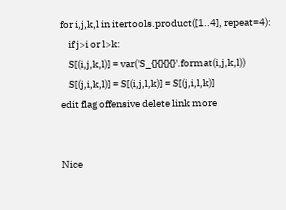for i,j,k,l in itertools.product([1..4], repeat=4):
    if j>i or l>k:
    S[(i,j,k,l)] = var('S_{}{}{}{}'.format(i,j,k,l))
    S[(j,i,k,l)] = S[(i,j,l,k)] = S[(j,i,l,k)]
edit flag offensive delete link more


Nice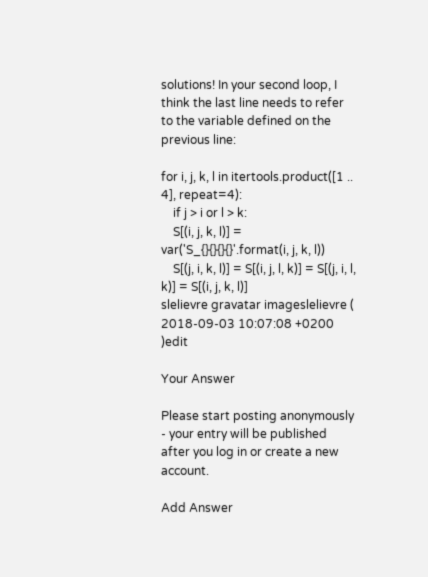solutions! In your second loop, I think the last line needs to refer to the variable defined on the previous line:

for i, j, k, l in itertools.product([1 .. 4], repeat=4):
    if j > i or l > k:
    S[(i, j, k, l)] = var('S_{}{}{}{}'.format(i, j, k, l))
    S[(j, i, k, l)] = S[(i, j, l, k)] = S[(j, i, l, k)] = S[(i, j, k, l)]
slelievre gravatar imageslelievre ( 2018-09-03 10:07:08 +0200 )edit

Your Answer

Please start posting anonymously - your entry will be published after you log in or create a new account.

Add Answer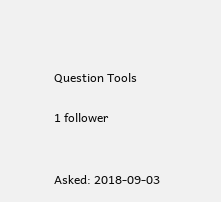Question Tools

1 follower


Asked: 2018-09-03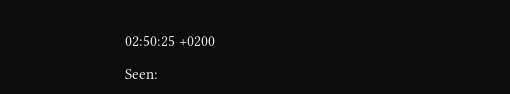02:50:25 +0200

Seen: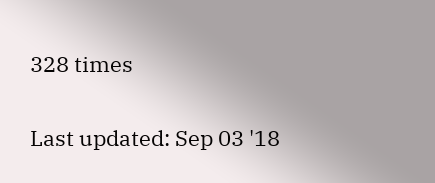328 times

Last updated: Sep 03 '18